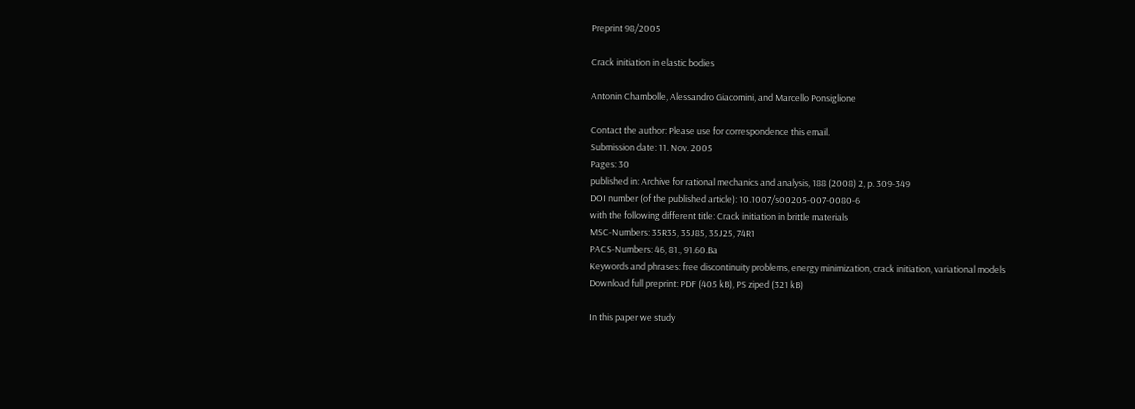Preprint 98/2005

Crack initiation in elastic bodies

Antonin Chambolle, Alessandro Giacomini, and Marcello Ponsiglione

Contact the author: Please use for correspondence this email.
Submission date: 11. Nov. 2005
Pages: 30
published in: Archive for rational mechanics and analysis, 188 (2008) 2, p. 309-349
DOI number (of the published article): 10.1007/s00205-007-0080-6
with the following different title: Crack initiation in brittle materials
MSC-Numbers: 35R35, 35J85, 35J25, 74R1
PACS-Numbers: 46, 81., 91.60.Ba
Keywords and phrases: free discontinuity problems, energy minimization, crack initiation, variational models
Download full preprint: PDF (405 kB), PS ziped (321 kB)

In this paper we study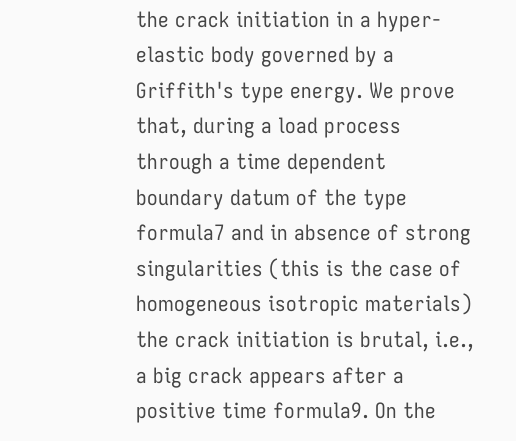the crack initiation in a hyper-elastic body governed by a Griffith's type energy. We prove that, during a load process through a time dependent boundary datum of the type formula7 and in absence of strong singularities (this is the case of homogeneous isotropic materials) the crack initiation is brutal, i.e., a big crack appears after a positive time formula9. On the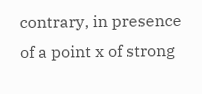contrary, in presence of a point x of strong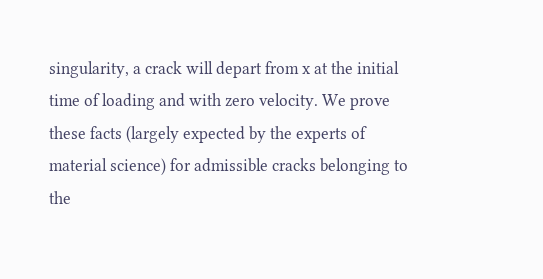singularity, a crack will depart from x at the initial time of loading and with zero velocity. We prove these facts (largely expected by the experts of material science) for admissible cracks belonging to the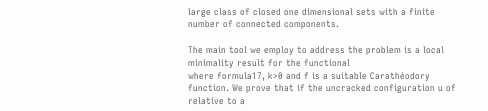large class of closed one dimensional sets with a finite number of connected components.

The main tool we employ to address the problem is a local minimality result for the functional
where formula17, k>0 and f is a suitable Carathéodory function. We prove that if the uncracked configuration u of relative to a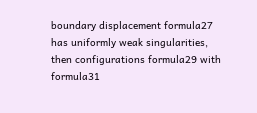boundary displacement formula27 has uniformly weak singularities, then configurations formula29 with formula31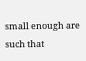small enough are such that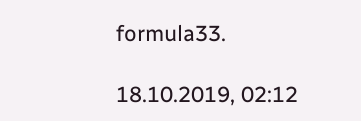formula33.

18.10.2019, 02:12